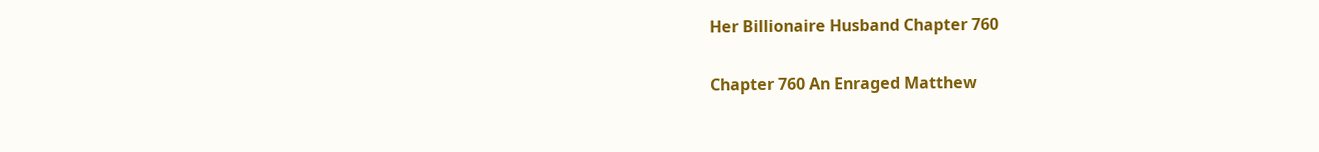Her Billionaire Husband Chapter 760

Chapter 760 An Enraged Matthew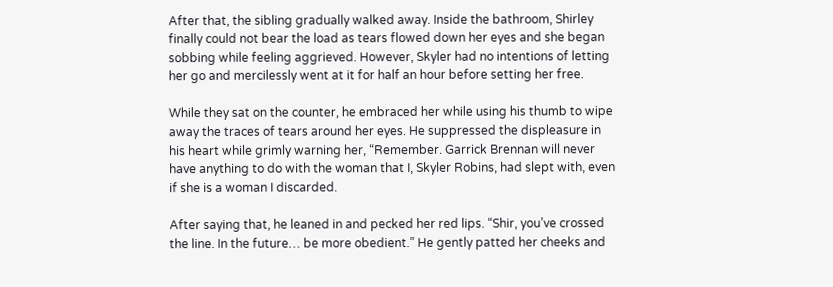After that, the sibling gradually walked away. Inside the bathroom, Shirley finally could not bear the load as tears flowed down her eyes and she began sobbing while feeling aggrieved. However, Skyler had no intentions of letting her go and mercilessly went at it for half an hour before setting her free.

While they sat on the counter, he embraced her while using his thumb to wipe away the traces of tears around her eyes. He suppressed the displeasure in his heart while grimly warning her, “Remember. Garrick Brennan will never have anything to do with the woman that I, Skyler Robins, had slept with, even if she is a woman I discarded.

After saying that, he leaned in and pecked her red lips. “Shir, you’ve crossed the line. In the future… be more obedient.” He gently patted her cheeks and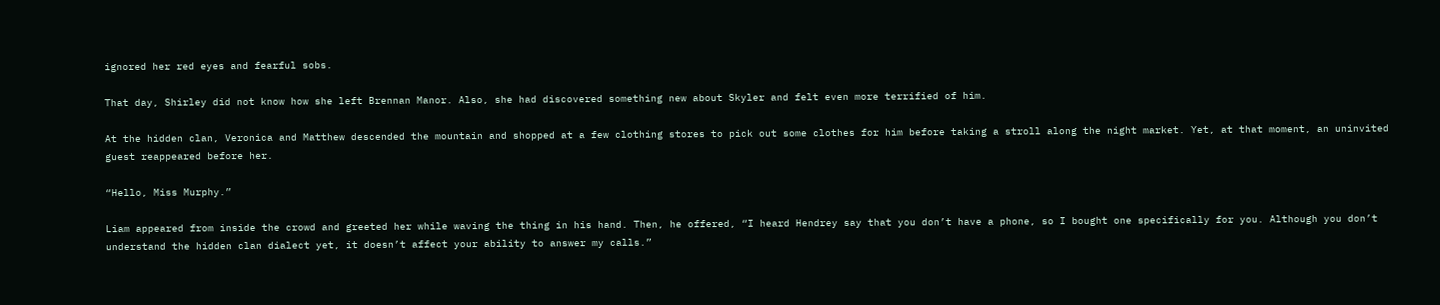ignored her red eyes and fearful sobs.

That day, Shirley did not know how she left Brennan Manor. Also, she had discovered something new about Skyler and felt even more terrified of him.

At the hidden clan, Veronica and Matthew descended the mountain and shopped at a few clothing stores to pick out some clothes for him before taking a stroll along the night market. Yet, at that moment, an uninvited guest reappeared before her.

“Hello, Miss Murphy.”

Liam appeared from inside the crowd and greeted her while waving the thing in his hand. Then, he offered, “I heard Hendrey say that you don’t have a phone, so I bought one specifically for you. Although you don’t understand the hidden clan dialect yet, it doesn’t affect your ability to answer my calls.”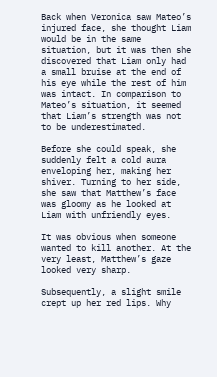Back when Veronica saw Mateo’s injured face, she thought Liam would be in the same situation, but it was then she discovered that Liam only had a small bruise at the end of his eye while the rest of him was intact. In comparison to Mateo’s situation, it seemed that Liam’s strength was not to be underestimated.

Before she could speak, she suddenly felt a cold aura enveloping her, making her shiver. Turning to her side, she saw that Matthew’s face was gloomy as he looked at Liam with unfriendly eyes.

It was obvious when someone wanted to kill another. At the very least, Matthew’s gaze looked very sharp.

Subsequently, a slight smile crept up her red lips. Why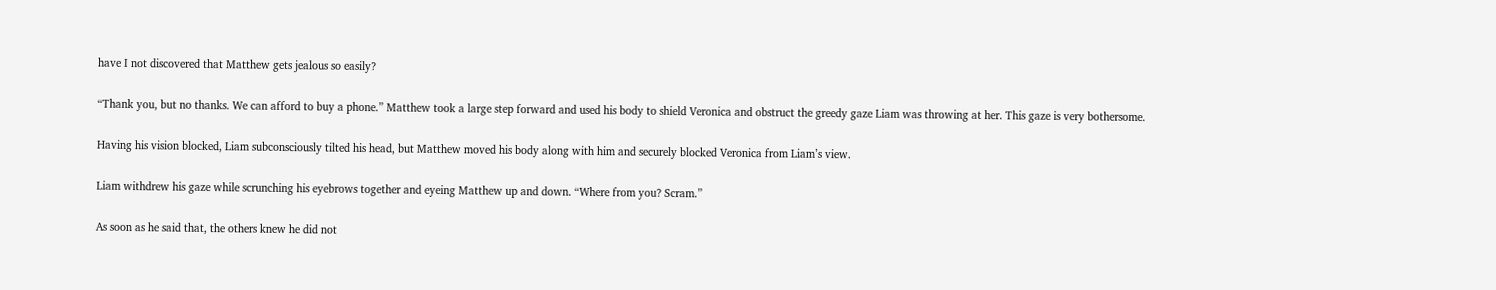have I not discovered that Matthew gets jealous so easily?

“Thank you, but no thanks. We can afford to buy a phone.” Matthew took a large step forward and used his body to shield Veronica and obstruct the greedy gaze Liam was throwing at her. This gaze is very bothersome.

Having his vision blocked, Liam subconsciously tilted his head, but Matthew moved his body along with him and securely blocked Veronica from Liam’s view.

Liam withdrew his gaze while scrunching his eyebrows together and eyeing Matthew up and down. “Where from you? Scram.”

As soon as he said that, the others knew he did not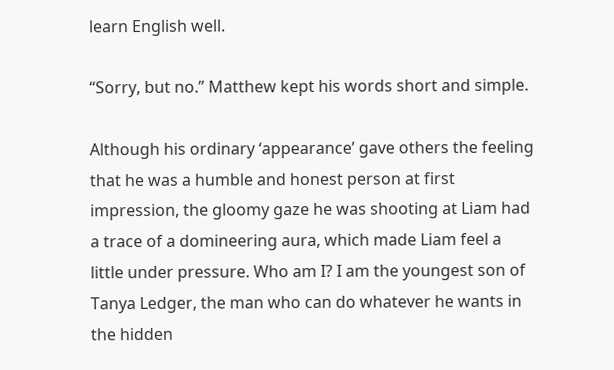learn English well.

“Sorry, but no.” Matthew kept his words short and simple.

Although his ordinary ‘appearance’ gave others the feeling that he was a humble and honest person at first impression, the gloomy gaze he was shooting at Liam had a trace of a domineering aura, which made Liam feel a little under pressure. Who am I? I am the youngest son of Tanya Ledger, the man who can do whatever he wants in the hidden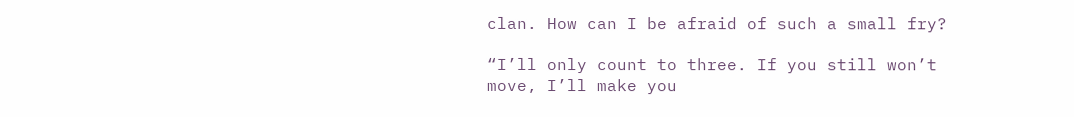clan. How can I be afraid of such a small fry?

“I’ll only count to three. If you still won’t move, I’ll make you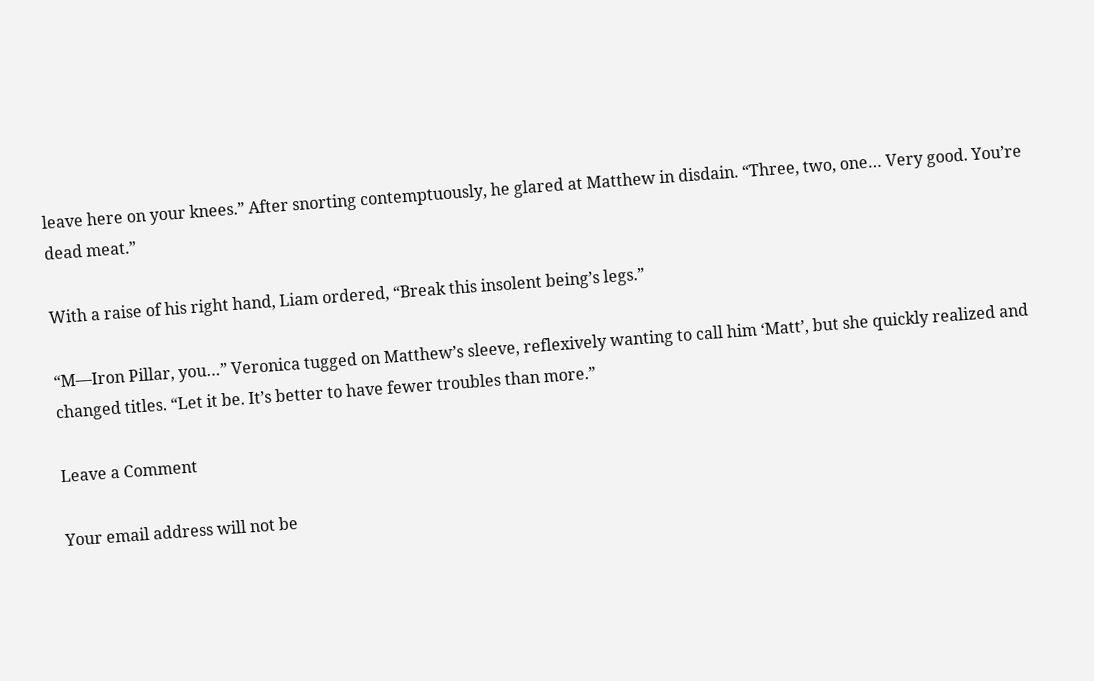leave here on your knees.” After snorting contemptuously, he glared at Matthew in disdain. “Three, two, one… Very good. You’re dead meat.”

With a raise of his right hand, Liam ordered, “Break this insolent being’s legs.”

“M—Iron Pillar, you…” Veronica tugged on Matthew’s sleeve, reflexively wanting to call him ‘Matt’, but she quickly realized and changed titles. “Let it be. It’s better to have fewer troubles than more.”

Leave a Comment

Your email address will not be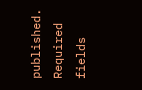published. Required fields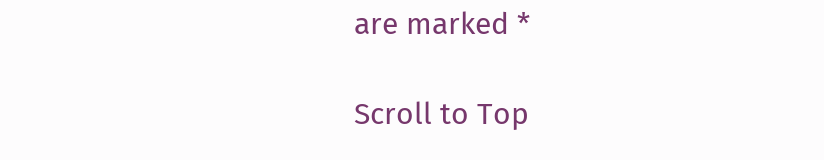are marked *

Scroll to Top